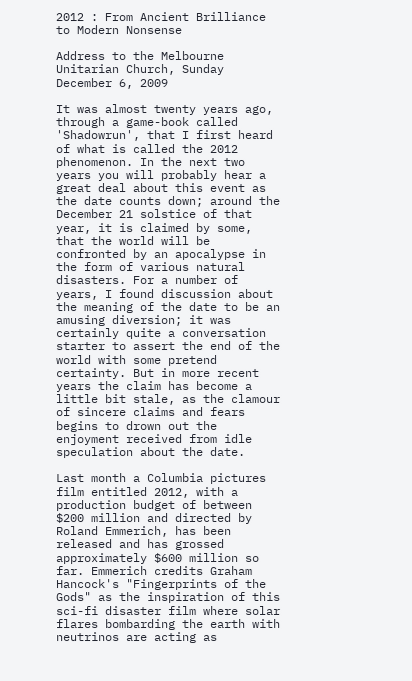2012 : From Ancient Brilliance to Modern Nonsense

Address to the Melbourne Unitarian Church, Sunday December 6, 2009

It was almost twenty years ago, through a game-book called 'Shadowrun', that I first heard of what is called the 2012 phenomenon. In the next two years you will probably hear a great deal about this event as the date counts down; around the December 21 solstice of that year, it is claimed by some, that the world will be confronted by an apocalypse in the form of various natural disasters. For a number of years, I found discussion about the meaning of the date to be an amusing diversion; it was certainly quite a conversation starter to assert the end of the world with some pretend certainty. But in more recent years the claim has become a little bit stale, as the clamour of sincere claims and fears begins to drown out the enjoyment received from idle speculation about the date.

Last month a Columbia pictures film entitled 2012, with a production budget of between $200 million and directed by Roland Emmerich, has been released and has grossed approximately $600 million so far. Emmerich credits Graham Hancock's "Fingerprints of the Gods" as the inspiration of this sci-fi disaster film where solar flares bombarding the earth with neutrinos are acting as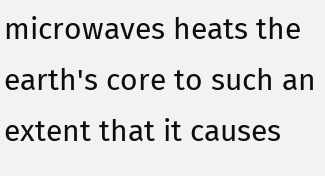microwaves heats the earth's core to such an extent that it causes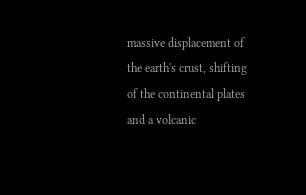massive displacement of the earth's crust, shifting of the continental plates and a volcanic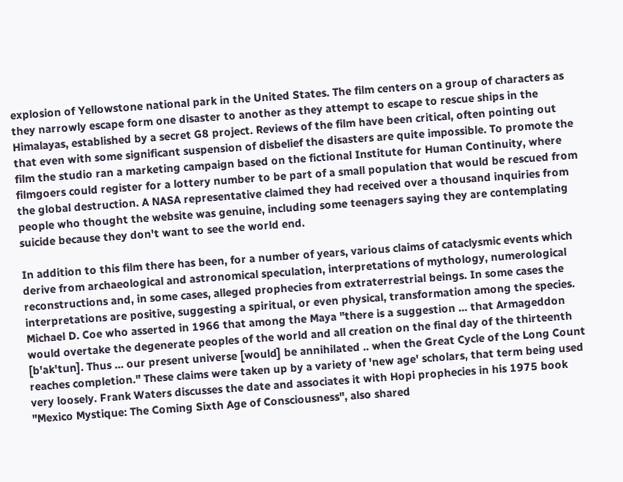explosion of Yellowstone national park in the United States. The film centers on a group of characters as they narrowly escape form one disaster to another as they attempt to escape to rescue ships in the Himalayas, established by a secret G8 project. Reviews of the film have been critical, often pointing out that even with some significant suspension of disbelief the disasters are quite impossible. To promote the film the studio ran a marketing campaign based on the fictional Institute for Human Continuity, where filmgoers could register for a lottery number to be part of a small population that would be rescued from the global destruction. A NASA representative claimed they had received over a thousand inquiries from people who thought the website was genuine, including some teenagers saying they are contemplating suicide because they don't want to see the world end.

In addition to this film there has been, for a number of years, various claims of cataclysmic events which derive from archaeological and astronomical speculation, interpretations of mythology, numerological reconstructions and, in some cases, alleged prophecies from extraterrestrial beings. In some cases the interpretations are positive, suggesting a spiritual, or even physical, transformation among the species. Michael D. Coe who asserted in 1966 that among the Maya "there is a suggestion ... that Armageddon would overtake the degenerate peoples of the world and all creation on the final day of the thirteenth [b'ak'tun]. Thus ... our present universe [would] be annihilated .. when the Great Cycle of the Long Count reaches completion." These claims were taken up by a variety of 'new age' scholars, that term being used very loosely. Frank Waters discusses the date and associates it with Hopi prophecies in his 1975 book "Mexico Mystique: The Coming Sixth Age of Consciousness", also shared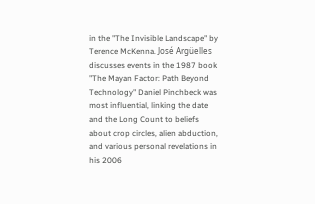in the "The Invisible Landscape" by Terence McKenna. José Argüelles discusses events in the 1987 book "The Mayan Factor: Path Beyond Technology" Daniel Pinchbeck was most influential, linking the date and the Long Count to beliefs about crop circles, alien abduction, and various personal revelations in his 2006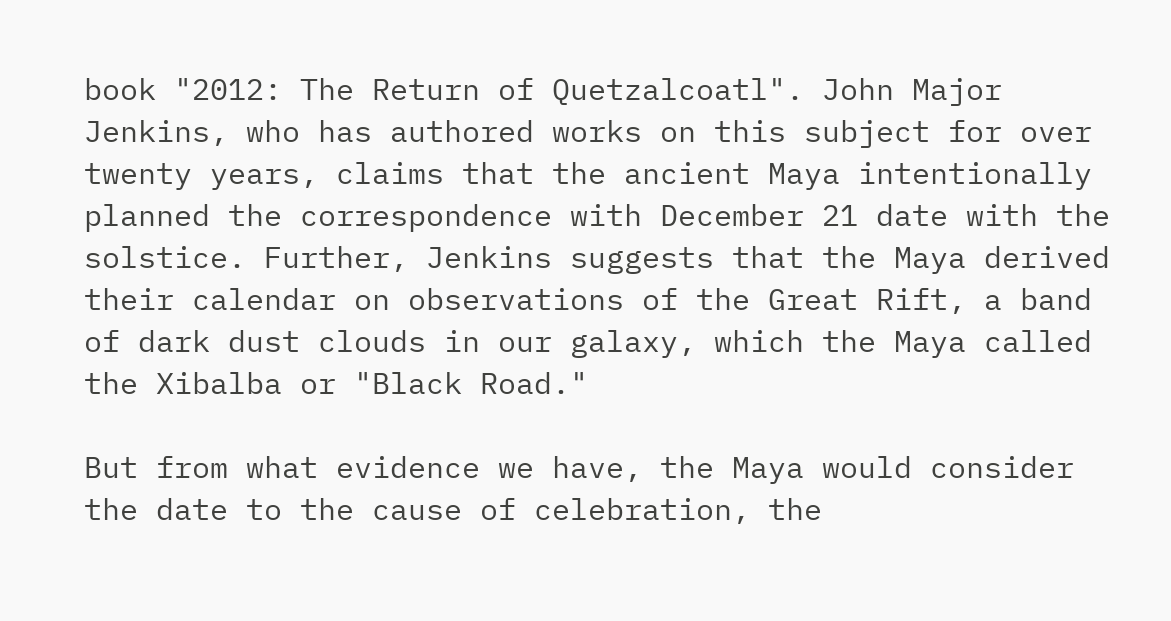book "2012: The Return of Quetzalcoatl". John Major Jenkins, who has authored works on this subject for over twenty years, claims that the ancient Maya intentionally planned the correspondence with December 21 date with the solstice. Further, Jenkins suggests that the Maya derived their calendar on observations of the Great Rift, a band of dark dust clouds in our galaxy, which the Maya called the Xibalba or "Black Road."

But from what evidence we have, the Maya would consider the date to the cause of celebration, the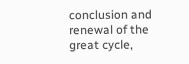conclusion and renewal of the great cycle,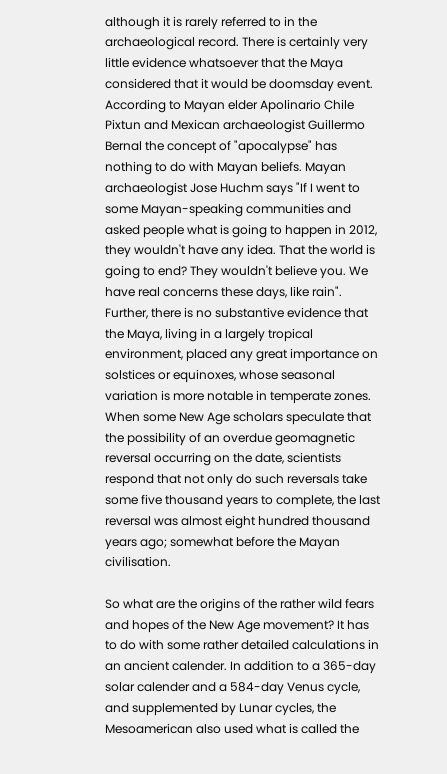although it is rarely referred to in the archaeological record. There is certainly very little evidence whatsoever that the Maya considered that it would be doomsday event. According to Mayan elder Apolinario Chile Pixtun and Mexican archaeologist Guillermo Bernal the concept of "apocalypse" has nothing to do with Mayan beliefs. Mayan archaeologist Jose Huchm says "If I went to some Mayan-speaking communities and asked people what is going to happen in 2012, they wouldn't have any idea. That the world is going to end? They wouldn't believe you. We have real concerns these days, like rain". Further, there is no substantive evidence that the Maya, living in a largely tropical environment, placed any great importance on solstices or equinoxes, whose seasonal variation is more notable in temperate zones. When some New Age scholars speculate that the possibility of an overdue geomagnetic reversal occurring on the date, scientists respond that not only do such reversals take some five thousand years to complete, the last reversal was almost eight hundred thousand years ago; somewhat before the Mayan civilisation.

So what are the origins of the rather wild fears and hopes of the New Age movement? It has to do with some rather detailed calculations in an ancient calender. In addition to a 365-day solar calender and a 584-day Venus cycle, and supplemented by Lunar cycles, the Mesoamerican also used what is called the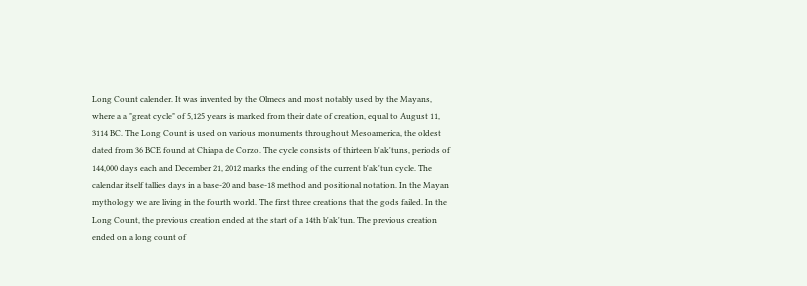Long Count calender. It was invented by the Olmecs and most notably used by the Mayans, where a a "great cycle" of 5,125 years is marked from their date of creation, equal to August 11, 3114 BC. The Long Count is used on various monuments throughout Mesoamerica, the oldest dated from 36 BCE found at Chiapa de Corzo. The cycle consists of thirteen b'ak'tuns, periods of 144,000 days each and December 21, 2012 marks the ending of the current b'ak'tun cycle. The calendar itself tallies days in a base-20 and base-18 method and positional notation. In the Mayan mythology we are living in the fourth world. The first three creations that the gods failed. In the Long Count, the previous creation ended at the start of a 14th b'ak'tun. The previous creation ended on a long count of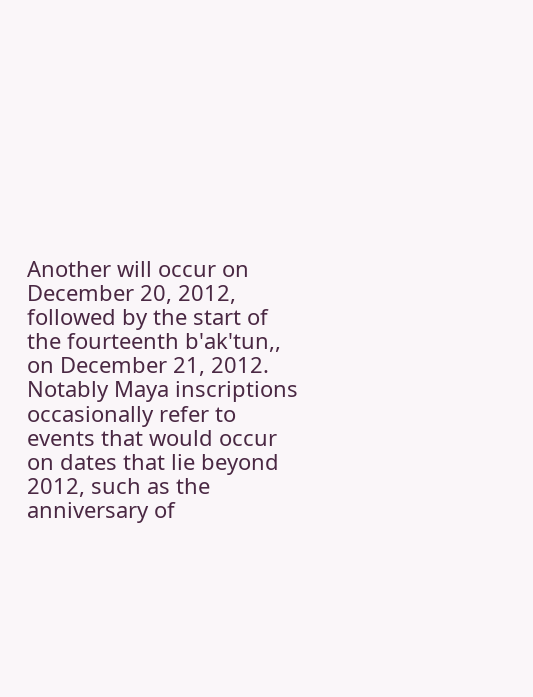Another will occur on December 20, 2012, followed by the start of the fourteenth b'ak'tun,, on December 21, 2012. Notably Maya inscriptions occasionally refer to events that would occur on dates that lie beyond 2012, such as the anniversary of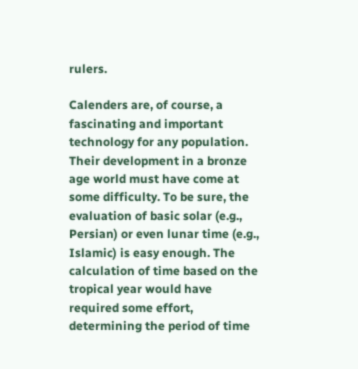rulers.

Calenders are, of course, a fascinating and important technology for any population. Their development in a bronze age world must have come at some difficulty. To be sure, the evaluation of basic solar (e.g., Persian) or even lunar time (e.g., Islamic) is easy enough. The calculation of time based on the tropical year would have required some effort, determining the period of time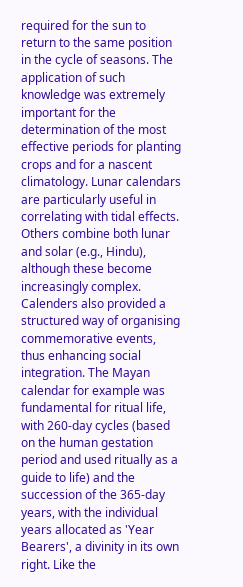required for the sun to return to the same position in the cycle of seasons. The application of such knowledge was extremely important for the determination of the most effective periods for planting crops and for a nascent climatology. Lunar calendars are particularly useful in correlating with tidal effects. Others combine both lunar and solar (e.g., Hindu), although these become increasingly complex. Calenders also provided a structured way of organising commemorative events, thus enhancing social integration. The Mayan calendar for example was fundamental for ritual life, with 260-day cycles (based on the human gestation period and used ritually as a guide to life) and the succession of the 365-day years, with the individual years allocated as 'Year Bearers', a divinity in its own right. Like the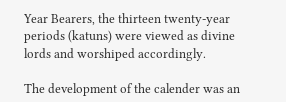Year Bearers, the thirteen twenty-year periods (katuns) were viewed as divine lords and worshiped accordingly.

The development of the calender was an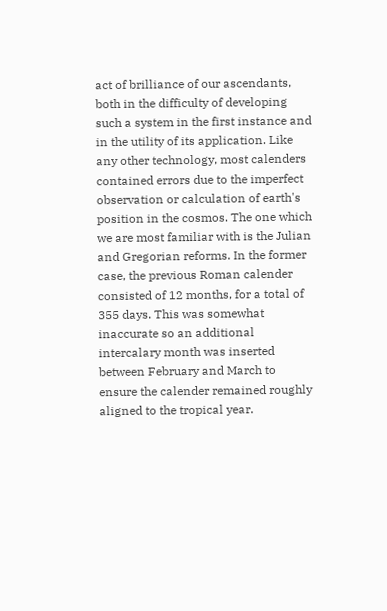act of brilliance of our ascendants, both in the difficulty of developing such a system in the first instance and in the utility of its application. Like any other technology, most calenders contained errors due to the imperfect observation or calculation of earth's position in the cosmos. The one which we are most familiar with is the Julian and Gregorian reforms. In the former case, the previous Roman calender consisted of 12 months, for a total of 355 days. This was somewhat inaccurate so an additional intercalary month was inserted between February and March to ensure the calender remained roughly aligned to the tropical year.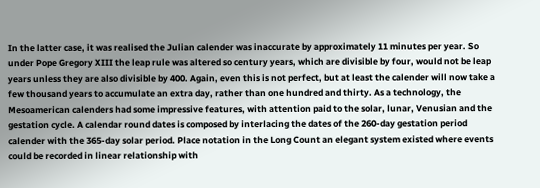In the latter case, it was realised the Julian calender was inaccurate by approximately 11 minutes per year. So under Pope Gregory XIII the leap rule was altered so century years, which are divisible by four, would not be leap years unless they are also divisible by 400. Again, even this is not perfect, but at least the calender will now take a few thousand years to accumulate an extra day, rather than one hundred and thirty. As a technology, the Mesoamerican calenders had some impressive features, with attention paid to the solar, lunar, Venusian and the gestation cycle. A calendar round dates is composed by interlacing the dates of the 260-day gestation period calender with the 365-day solar period. Place notation in the Long Count an elegant system existed where events could be recorded in linear relationship with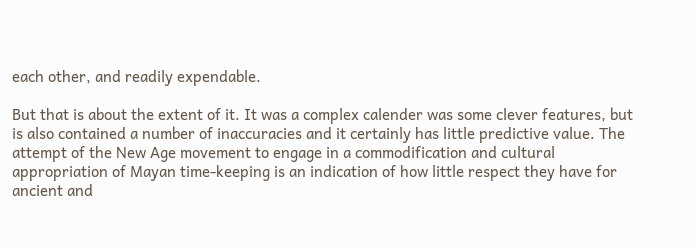each other, and readily expendable.

But that is about the extent of it. It was a complex calender was some clever features, but is also contained a number of inaccuracies and it certainly has little predictive value. The attempt of the New Age movement to engage in a commodification and cultural appropriation of Mayan time-keeping is an indication of how little respect they have for ancient and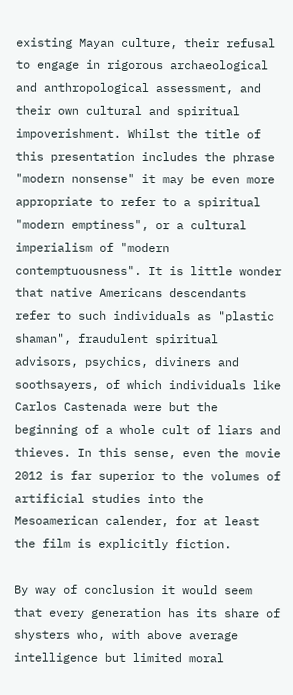existing Mayan culture, their refusal to engage in rigorous archaeological and anthropological assessment, and their own cultural and spiritual impoverishment. Whilst the title of this presentation includes the phrase "modern nonsense" it may be even more appropriate to refer to a spiritual "modern emptiness", or a cultural imperialism of "modern contemptuousness". It is little wonder that native Americans descendants refer to such individuals as "plastic shaman", fraudulent spiritual advisors, psychics, diviners and soothsayers, of which individuals like Carlos Castenada were but the beginning of a whole cult of liars and thieves. In this sense, even the movie 2012 is far superior to the volumes of artificial studies into the Mesoamerican calender, for at least the film is explicitly fiction.

By way of conclusion it would seem that every generation has its share of shysters who, with above average intelligence but limited moral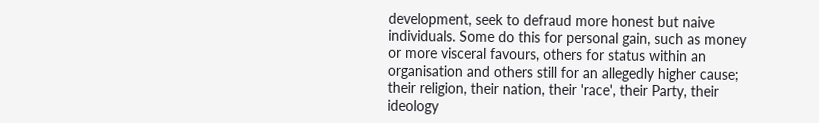development, seek to defraud more honest but naive individuals. Some do this for personal gain, such as money or more visceral favours, others for status within an organisation and others still for an allegedly higher cause; their religion, their nation, their 'race', their Party, their ideology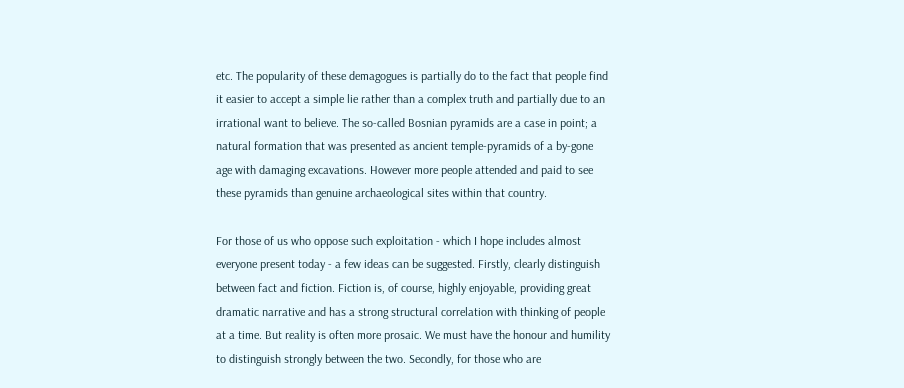etc. The popularity of these demagogues is partially do to the fact that people find it easier to accept a simple lie rather than a complex truth and partially due to an irrational want to believe. The so-called Bosnian pyramids are a case in point; a natural formation that was presented as ancient temple-pyramids of a by-gone age with damaging excavations. However more people attended and paid to see these pyramids than genuine archaeological sites within that country.

For those of us who oppose such exploitation - which I hope includes almost everyone present today - a few ideas can be suggested. Firstly, clearly distinguish between fact and fiction. Fiction is, of course, highly enjoyable, providing great dramatic narrative and has a strong structural correlation with thinking of people at a time. But reality is often more prosaic. We must have the honour and humility to distinguish strongly between the two. Secondly, for those who are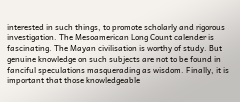interested in such things, to promote scholarly and rigorous investigation. The Mesoamerican Long Count calender is fascinating. The Mayan civilisation is worthy of study. But genuine knowledge on such subjects are not to be found in fanciful speculations masquerading as wisdom. Finally, it is important that those knowledgeable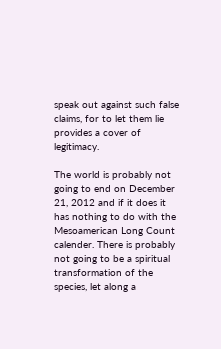speak out against such false claims, for to let them lie provides a cover of legitimacy.

The world is probably not going to end on December 21, 2012 and if it does it has nothing to do with the Mesoamerican Long Count calender. There is probably not going to be a spiritual transformation of the species, let along a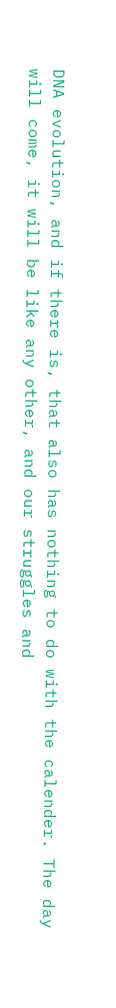DNA evolution, and if there is, that also has nothing to do with the calender. The day will come, it will be like any other, and our struggles and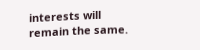interests will remain the same.